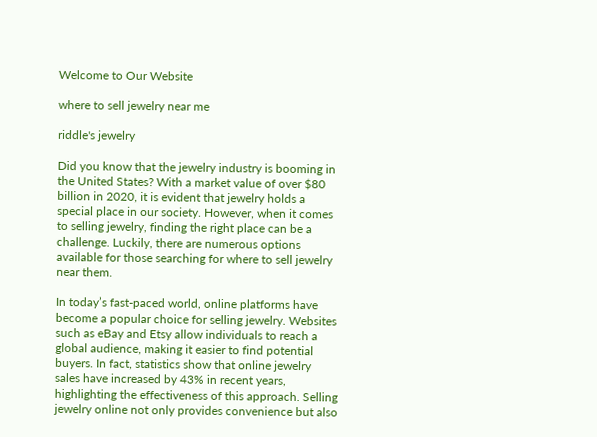Welcome to Our Website

where to sell jewelry near me

riddle's jewelry

Did you know that the jewelry industry is booming in the United States? With a market value of over $80 billion in 2020, it is evident that jewelry holds a special place in our society. However, when it comes to selling jewelry, finding the right place can be a challenge. Luckily, there are numerous options available for those searching for where to sell jewelry near them.

In today’s fast-paced world, online platforms have become a popular choice for selling jewelry. Websites such as eBay and Etsy allow individuals to reach a global audience, making it easier to find potential buyers. In fact, statistics show that online jewelry sales have increased by 43% in recent years, highlighting the effectiveness of this approach. Selling jewelry online not only provides convenience but also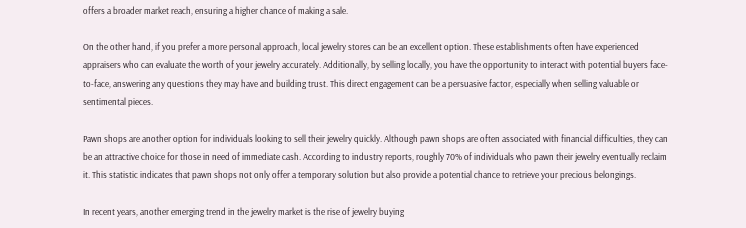offers a broader market reach, ensuring a higher chance of making a sale.

On the other hand, if you prefer a more personal approach, local jewelry stores can be an excellent option. These establishments often have experienced appraisers who can evaluate the worth of your jewelry accurately. Additionally, by selling locally, you have the opportunity to interact with potential buyers face-to-face, answering any questions they may have and building trust. This direct engagement can be a persuasive factor, especially when selling valuable or sentimental pieces.

Pawn shops are another option for individuals looking to sell their jewelry quickly. Although pawn shops are often associated with financial difficulties, they can be an attractive choice for those in need of immediate cash. According to industry reports, roughly 70% of individuals who pawn their jewelry eventually reclaim it. This statistic indicates that pawn shops not only offer a temporary solution but also provide a potential chance to retrieve your precious belongings.

In recent years, another emerging trend in the jewelry market is the rise of jewelry buying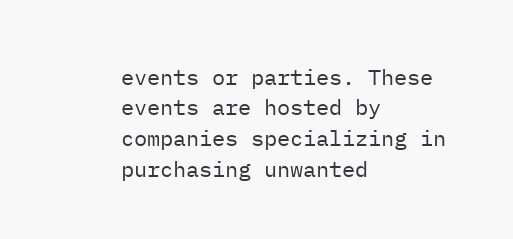events or parties. These events are hosted by companies specializing in purchasing unwanted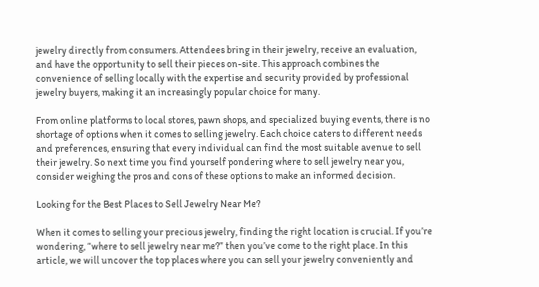jewelry directly from consumers. Attendees bring in their jewelry, receive an evaluation, and have the opportunity to sell their pieces on-site. This approach combines the convenience of selling locally with the expertise and security provided by professional jewelry buyers, making it an increasingly popular choice for many.

From online platforms to local stores, pawn shops, and specialized buying events, there is no shortage of options when it comes to selling jewelry. Each choice caters to different needs and preferences, ensuring that every individual can find the most suitable avenue to sell their jewelry. So next time you find yourself pondering where to sell jewelry near you, consider weighing the pros and cons of these options to make an informed decision.

Looking for the Best Places to Sell Jewelry Near Me?

When it comes to selling your precious jewelry, finding the right location is crucial. If you’re wondering, “where to sell jewelry near me?” then you’ve come to the right place. In this article, we will uncover the top places where you can sell your jewelry conveniently and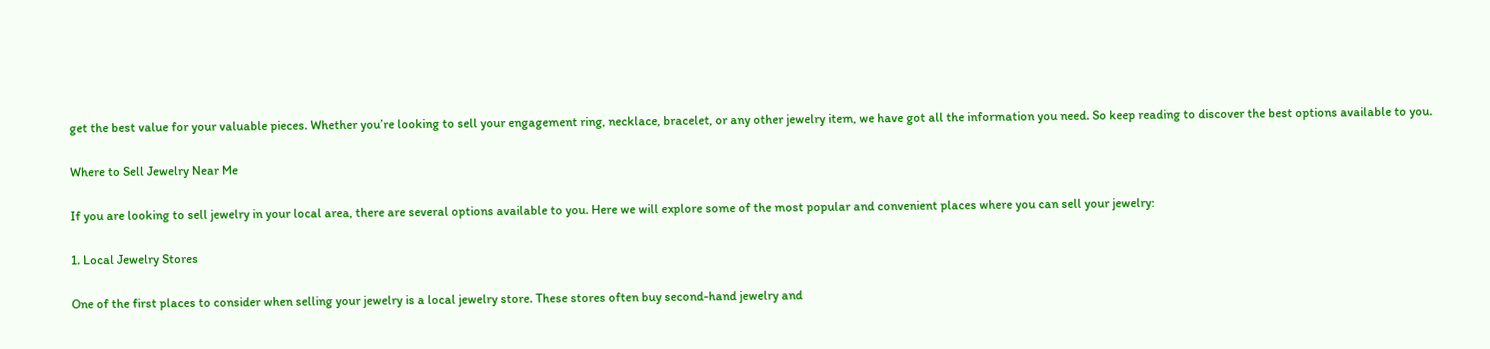get the best value for your valuable pieces. Whether you’re looking to sell your engagement ring, necklace, bracelet, or any other jewelry item, we have got all the information you need. So keep reading to discover the best options available to you.

Where to Sell Jewelry Near Me

If you are looking to sell jewelry in your local area, there are several options available to you. Here we will explore some of the most popular and convenient places where you can sell your jewelry:

1. Local Jewelry Stores

One of the first places to consider when selling your jewelry is a local jewelry store. These stores often buy second-hand jewelry and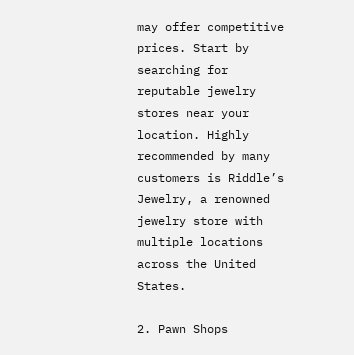may offer competitive prices. Start by searching for reputable jewelry stores near your location. Highly recommended by many customers is Riddle’s Jewelry, a renowned jewelry store with multiple locations across the United States.

2. Pawn Shops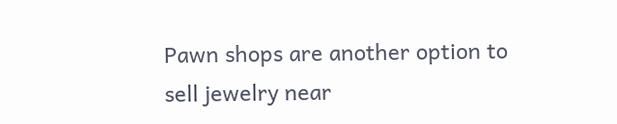Pawn shops are another option to sell jewelry near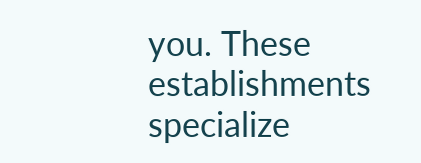you. These establishments specialize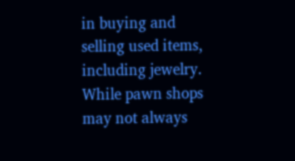in buying and selling used items, including jewelry. While pawn shops may not always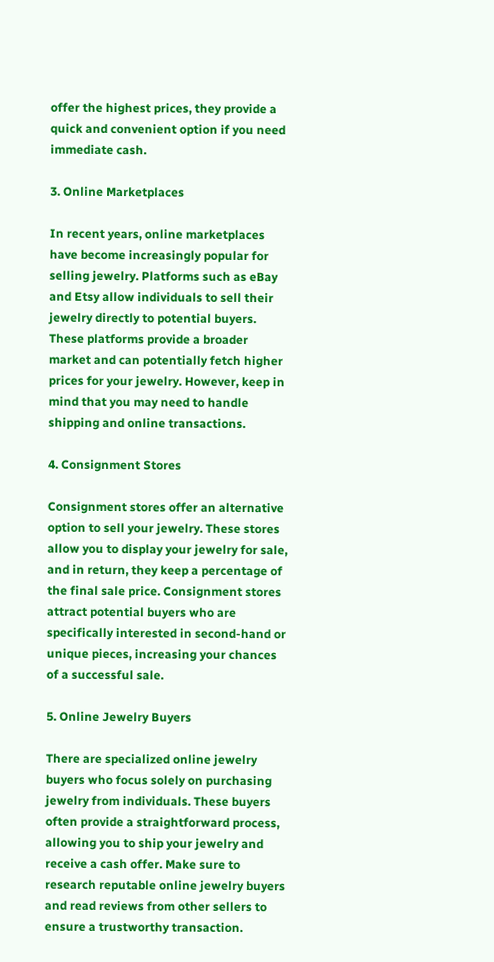offer the highest prices, they provide a quick and convenient option if you need immediate cash.

3. Online Marketplaces

In recent years, online marketplaces have become increasingly popular for selling jewelry. Platforms such as eBay and Etsy allow individuals to sell their jewelry directly to potential buyers. These platforms provide a broader market and can potentially fetch higher prices for your jewelry. However, keep in mind that you may need to handle shipping and online transactions.

4. Consignment Stores

Consignment stores offer an alternative option to sell your jewelry. These stores allow you to display your jewelry for sale, and in return, they keep a percentage of the final sale price. Consignment stores attract potential buyers who are specifically interested in second-hand or unique pieces, increasing your chances of a successful sale.

5. Online Jewelry Buyers

There are specialized online jewelry buyers who focus solely on purchasing jewelry from individuals. These buyers often provide a straightforward process, allowing you to ship your jewelry and receive a cash offer. Make sure to research reputable online jewelry buyers and read reviews from other sellers to ensure a trustworthy transaction.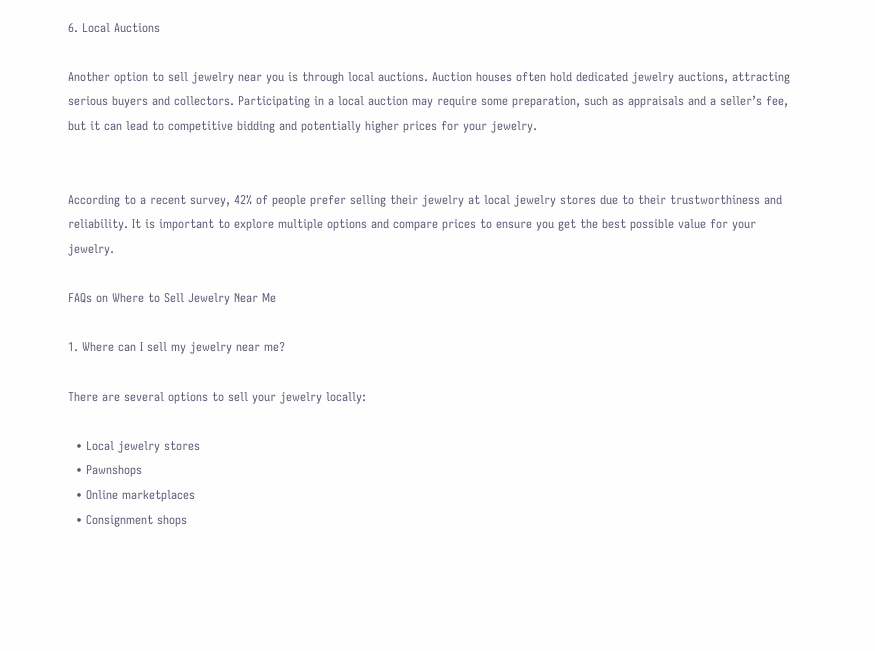6. Local Auctions

Another option to sell jewelry near you is through local auctions. Auction houses often hold dedicated jewelry auctions, attracting serious buyers and collectors. Participating in a local auction may require some preparation, such as appraisals and a seller’s fee, but it can lead to competitive bidding and potentially higher prices for your jewelry.


According to a recent survey, 42% of people prefer selling their jewelry at local jewelry stores due to their trustworthiness and reliability. It is important to explore multiple options and compare prices to ensure you get the best possible value for your jewelry.

FAQs on Where to Sell Jewelry Near Me

1. Where can I sell my jewelry near me?

There are several options to sell your jewelry locally:

  • Local jewelry stores
  • Pawnshops
  • Online marketplaces
  • Consignment shops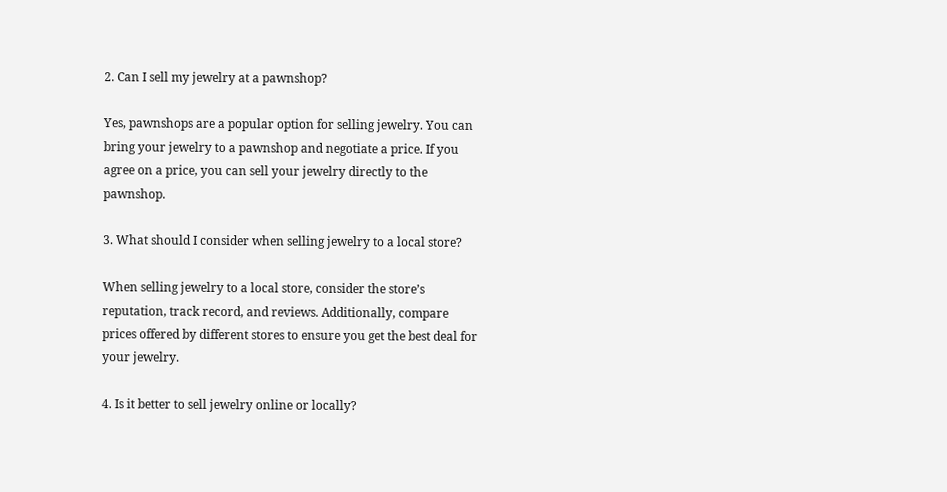2. Can I sell my jewelry at a pawnshop?

Yes, pawnshops are a popular option for selling jewelry. You can bring your jewelry to a pawnshop and negotiate a price. If you agree on a price, you can sell your jewelry directly to the pawnshop.

3. What should I consider when selling jewelry to a local store?

When selling jewelry to a local store, consider the store’s reputation, track record, and reviews. Additionally, compare prices offered by different stores to ensure you get the best deal for your jewelry.

4. Is it better to sell jewelry online or locally?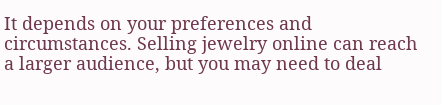It depends on your preferences and circumstances. Selling jewelry online can reach a larger audience, but you may need to deal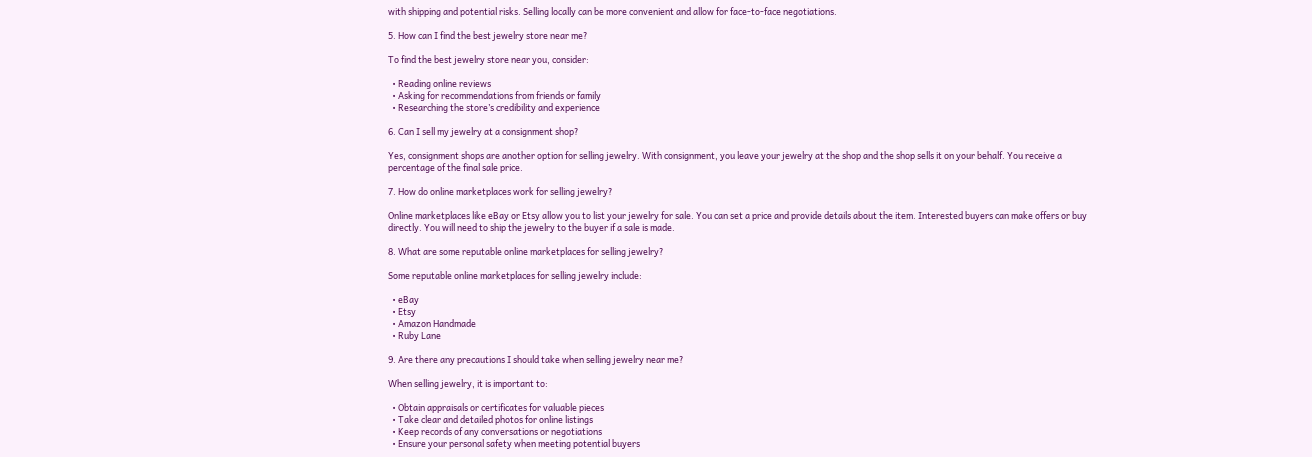with shipping and potential risks. Selling locally can be more convenient and allow for face-to-face negotiations.

5. How can I find the best jewelry store near me?

To find the best jewelry store near you, consider:

  • Reading online reviews
  • Asking for recommendations from friends or family
  • Researching the store’s credibility and experience

6. Can I sell my jewelry at a consignment shop?

Yes, consignment shops are another option for selling jewelry. With consignment, you leave your jewelry at the shop and the shop sells it on your behalf. You receive a percentage of the final sale price.

7. How do online marketplaces work for selling jewelry?

Online marketplaces like eBay or Etsy allow you to list your jewelry for sale. You can set a price and provide details about the item. Interested buyers can make offers or buy directly. You will need to ship the jewelry to the buyer if a sale is made.

8. What are some reputable online marketplaces for selling jewelry?

Some reputable online marketplaces for selling jewelry include:

  • eBay
  • Etsy
  • Amazon Handmade
  • Ruby Lane

9. Are there any precautions I should take when selling jewelry near me?

When selling jewelry, it is important to:

  • Obtain appraisals or certificates for valuable pieces
  • Take clear and detailed photos for online listings
  • Keep records of any conversations or negotiations
  • Ensure your personal safety when meeting potential buyers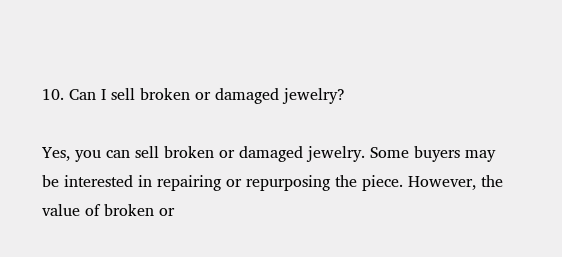10. Can I sell broken or damaged jewelry?

Yes, you can sell broken or damaged jewelry. Some buyers may be interested in repairing or repurposing the piece. However, the value of broken or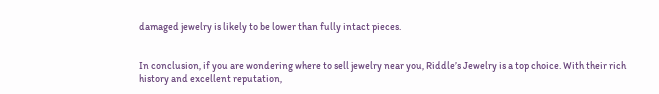damaged jewelry is likely to be lower than fully intact pieces.


In conclusion, if you are wondering where to sell jewelry near you, Riddle’s Jewelry is a top choice. With their rich history and excellent reputation,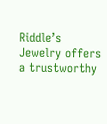Riddle’s Jewelry offers a trustworthy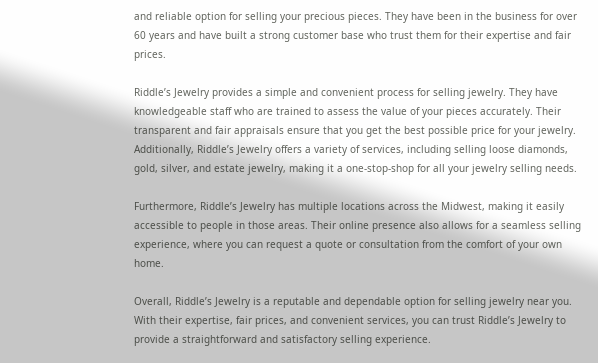and reliable option for selling your precious pieces. They have been in the business for over 60 years and have built a strong customer base who trust them for their expertise and fair prices.

Riddle’s Jewelry provides a simple and convenient process for selling jewelry. They have knowledgeable staff who are trained to assess the value of your pieces accurately. Their transparent and fair appraisals ensure that you get the best possible price for your jewelry. Additionally, Riddle’s Jewelry offers a variety of services, including selling loose diamonds, gold, silver, and estate jewelry, making it a one-stop-shop for all your jewelry selling needs.

Furthermore, Riddle’s Jewelry has multiple locations across the Midwest, making it easily accessible to people in those areas. Their online presence also allows for a seamless selling experience, where you can request a quote or consultation from the comfort of your own home.

Overall, Riddle’s Jewelry is a reputable and dependable option for selling jewelry near you. With their expertise, fair prices, and convenient services, you can trust Riddle’s Jewelry to provide a straightforward and satisfactory selling experience.